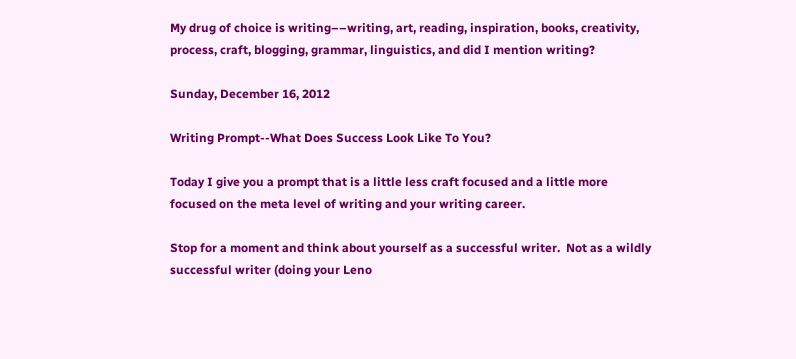My drug of choice is writing––writing, art, reading, inspiration, books, creativity, process, craft, blogging, grammar, linguistics, and did I mention writing?

Sunday, December 16, 2012

Writing Prompt--What Does Success Look Like To You?

Today I give you a prompt that is a little less craft focused and a little more focused on the meta level of writing and your writing career.

Stop for a moment and think about yourself as a successful writer.  Not as a wildly successful writer (doing your Leno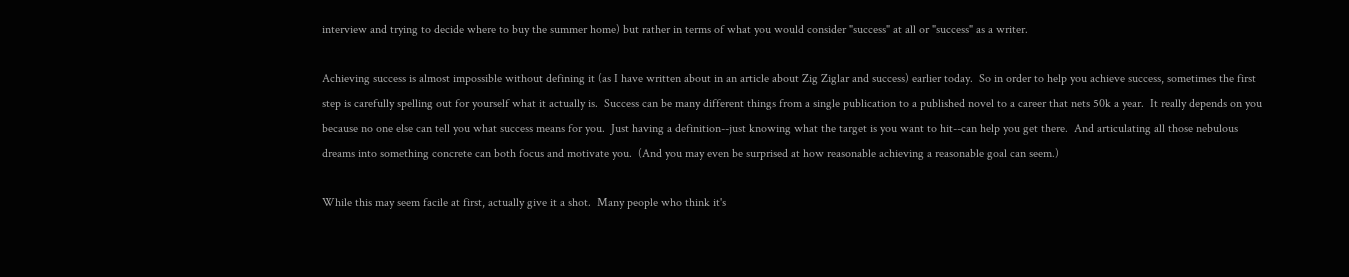interview and trying to decide where to buy the summer home) but rather in terms of what you would consider "success" at all or "success" as a writer.

Achieving success is almost impossible without defining it (as I have written about in an article about Zig Ziglar and success) earlier today.  So in order to help you achieve success, sometimes the first step is carefully spelling out for yourself what it actually is.  Success can be many different things from a single publication to a published novel to a career that nets 50k a year.  It really depends on you because no one else can tell you what success means for you.  Just having a definition--just knowing what the target is you want to hit--can help you get there.  And articulating all those nebulous dreams into something concrete can both focus and motivate you.  (And you may even be surprised at how reasonable achieving a reasonable goal can seem.)

While this may seem facile at first, actually give it a shot.  Many people who think it's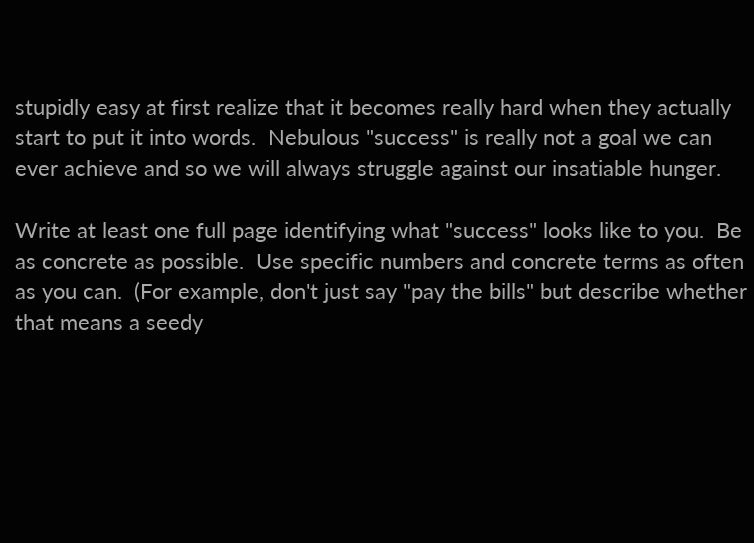stupidly easy at first realize that it becomes really hard when they actually start to put it into words.  Nebulous "success" is really not a goal we can ever achieve and so we will always struggle against our insatiable hunger.

Write at least one full page identifying what "success" looks like to you.  Be as concrete as possible.  Use specific numbers and concrete terms as often as you can.  (For example, don't just say "pay the bills" but describe whether that means a seedy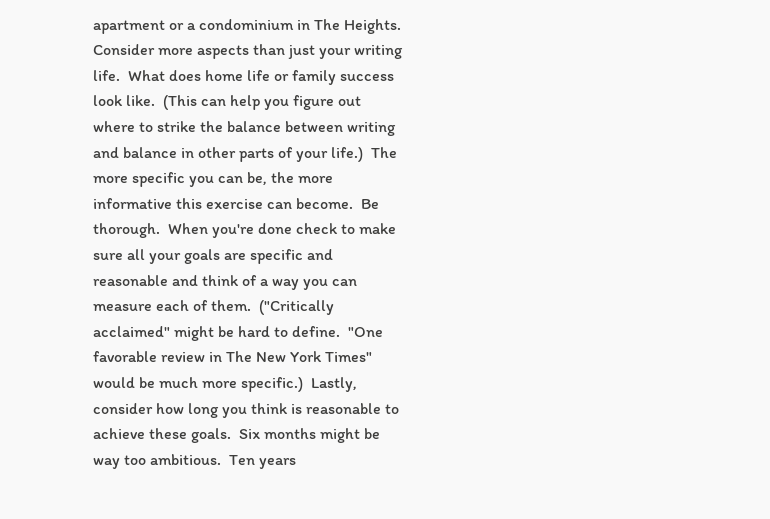apartment or a condominium in The Heights.  Consider more aspects than just your writing life.  What does home life or family success look like.  (This can help you figure out where to strike the balance between writing and balance in other parts of your life.)  The more specific you can be, the more informative this exercise can become.  Be thorough.  When you're done check to make sure all your goals are specific and reasonable and think of a way you can measure each of them.  ("Critically acclaimed" might be hard to define.  "One favorable review in The New York Times" would be much more specific.)  Lastly, consider how long you think is reasonable to achieve these goals.  Six months might be way too ambitious.  Ten years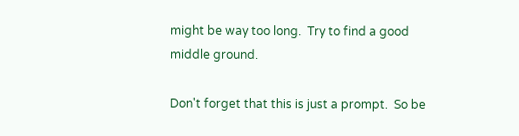might be way too long.  Try to find a good middle ground.

Don't forget that this is just a prompt.  So be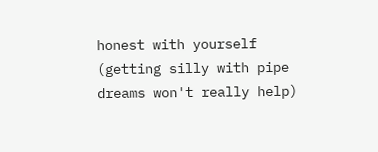honest with yourself (getting silly with pipe dreams won't really help)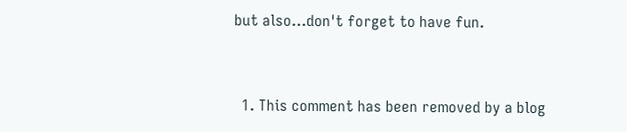but also...don't forget to have fun.


  1. This comment has been removed by a blog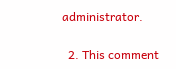administrator.

  2. This comment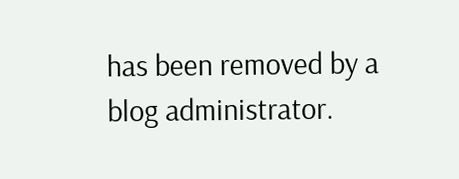has been removed by a blog administrator.